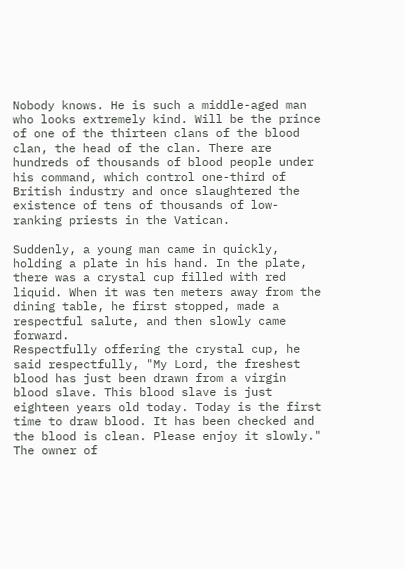Nobody knows. He is such a middle-aged man who looks extremely kind. Will be the prince of one of the thirteen clans of the blood clan, the head of the clan. There are hundreds of thousands of blood people under his command, which control one-third of British industry and once slaughtered the existence of tens of thousands of low-ranking priests in the Vatican.

Suddenly, a young man came in quickly, holding a plate in his hand. In the plate, there was a crystal cup filled with red liquid. When it was ten meters away from the dining table, he first stopped, made a respectful salute, and then slowly came forward.
Respectfully offering the crystal cup, he said respectfully, "My Lord, the freshest blood has just been drawn from a virgin blood slave. This blood slave is just eighteen years old today. Today is the first time to draw blood. It has been checked and the blood is clean. Please enjoy it slowly."
The owner of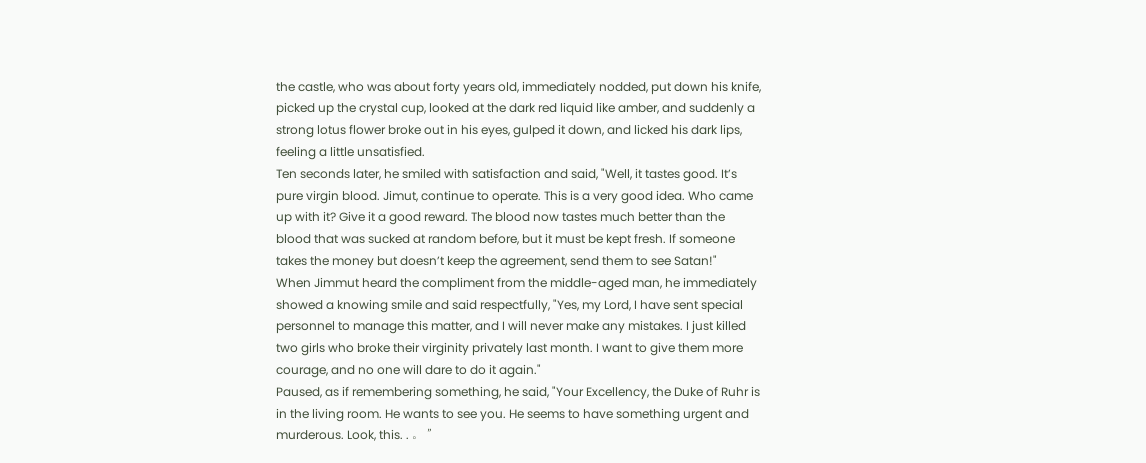the castle, who was about forty years old, immediately nodded, put down his knife, picked up the crystal cup, looked at the dark red liquid like amber, and suddenly a strong lotus flower broke out in his eyes, gulped it down, and licked his dark lips, feeling a little unsatisfied.
Ten seconds later, he smiled with satisfaction and said, "Well, it tastes good. It’s pure virgin blood. Jimut, continue to operate. This is a very good idea. Who came up with it? Give it a good reward. The blood now tastes much better than the blood that was sucked at random before, but it must be kept fresh. If someone takes the money but doesn’t keep the agreement, send them to see Satan!"
When Jimmut heard the compliment from the middle-aged man, he immediately showed a knowing smile and said respectfully, "Yes, my Lord, I have sent special personnel to manage this matter, and I will never make any mistakes. I just killed two girls who broke their virginity privately last month. I want to give them more courage, and no one will dare to do it again."
Paused, as if remembering something, he said, "Your Excellency, the Duke of Ruhr is in the living room. He wants to see you. He seems to have something urgent and murderous. Look, this. . 。 ”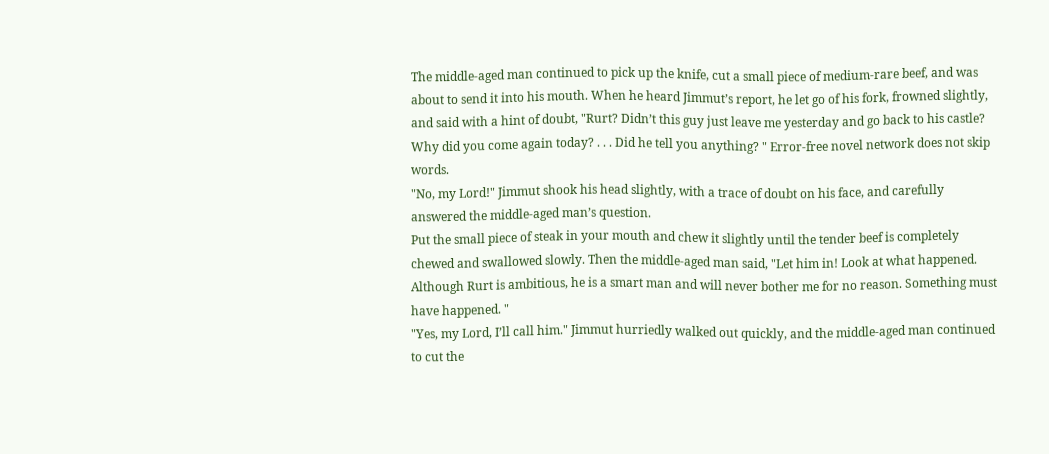The middle-aged man continued to pick up the knife, cut a small piece of medium-rare beef, and was about to send it into his mouth. When he heard Jimmut’s report, he let go of his fork, frowned slightly, and said with a hint of doubt, "Rurt? Didn’t this guy just leave me yesterday and go back to his castle? Why did you come again today? . . . Did he tell you anything? " Error-free novel network does not skip words.
"No, my Lord!" Jimmut shook his head slightly, with a trace of doubt on his face, and carefully answered the middle-aged man’s question.
Put the small piece of steak in your mouth and chew it slightly until the tender beef is completely chewed and swallowed slowly. Then the middle-aged man said, "Let him in! Look at what happened. Although Rurt is ambitious, he is a smart man and will never bother me for no reason. Something must have happened. "
"Yes, my Lord, I’ll call him." Jimmut hurriedly walked out quickly, and the middle-aged man continued to cut the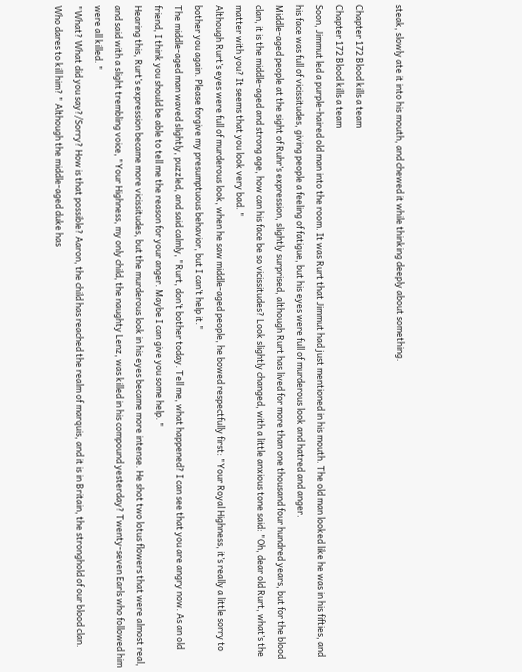steak, slowly ate it into his mouth, and chewed it while thinking deeply about something.

Chapter 172 Blood kills a team
Chapter 172 Blood kills a team
Soon, Jimmut led a purple-haired old man into the room. It was Rurt that Jimmut had just mentioned in his mouth. The old man looked like he was in his fifties, and his face was full of vicissitudes, giving people a feeling of fatigue, but his eyes were full of murderous look and hatred and anger.
Middle-aged people at the sight of Ruhr’s expression, slightly surprised, although Rurt has lived for more than one thousand four hundred years, but for the blood clan, it is the middle-aged and strong age, how can his face be so vicissitudes? Look slightly changed, with a little anxious tone said: "Oh, dear old Rurt, what’s the matter with you? It seems that you look very bad. "
Although Rurt’s eyes were full of murderous look, when he saw middle-aged people, he bowed respectfully first: "Your Royal Highness, it’s really a little sorry to bother you again. Please forgive my presumptuous behavior, but I can’t help it."
The middle-aged man waved slightly, puzzled, and said calmly, "Rurt, don’t bother today. Tell me, what happened? I can see that you are angry now. As an old friend, I think you should be able to tell me the reason for your anger. Maybe I can give you some help. "
Hearing this, Rurt’s expression became more vicissitudes, but the murderous look in his eyes became more intense. He shot two lotus flowers that were almost real, and said with a slight trembling voice, "Your Highness, my only child, the naughty Lenz, was killed in his compound yesterday? Twenty-seven Earls who followed him were all killed. "
"What? What did you say?/Sorry? How is that possible? Aaron, the child has reached the realm of marquis, and it is in Britain, the stronghold of our blood clan. Who dares to kill him? " Although the middle-aged duke has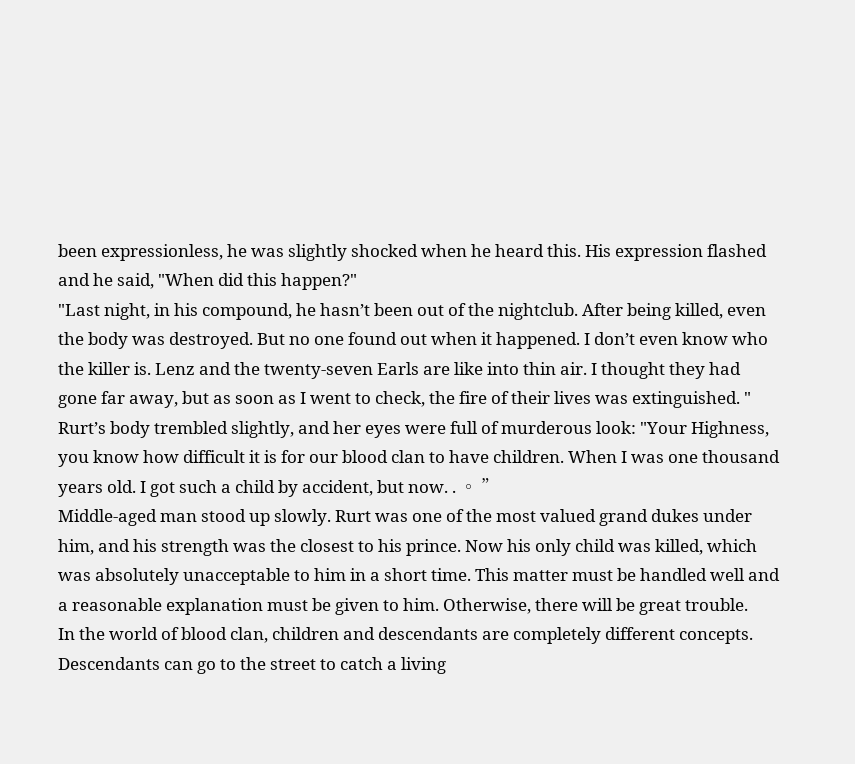been expressionless, he was slightly shocked when he heard this. His expression flashed and he said, "When did this happen?"
"Last night, in his compound, he hasn’t been out of the nightclub. After being killed, even the body was destroyed. But no one found out when it happened. I don’t even know who the killer is. Lenz and the twenty-seven Earls are like into thin air. I thought they had gone far away, but as soon as I went to check, the fire of their lives was extinguished. "
Rurt’s body trembled slightly, and her eyes were full of murderous look: "Your Highness, you know how difficult it is for our blood clan to have children. When I was one thousand years old. I got such a child by accident, but now. . 。 ”
Middle-aged man stood up slowly. Rurt was one of the most valued grand dukes under him, and his strength was the closest to his prince. Now his only child was killed, which was absolutely unacceptable to him in a short time. This matter must be handled well and a reasonable explanation must be given to him. Otherwise, there will be great trouble.
In the world of blood clan, children and descendants are completely different concepts. Descendants can go to the street to catch a living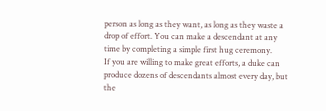person as long as they want, as long as they waste a drop of effort. You can make a descendant at any time by completing a simple first hug ceremony.
If you are willing to make great efforts, a duke can produce dozens of descendants almost every day, but the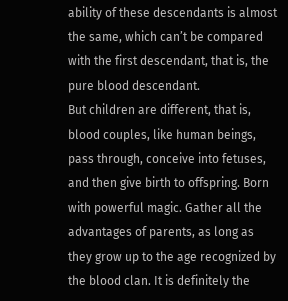ability of these descendants is almost the same, which can’t be compared with the first descendant, that is, the pure blood descendant.
But children are different, that is, blood couples, like human beings, pass through, conceive into fetuses, and then give birth to offspring. Born with powerful magic. Gather all the advantages of parents, as long as they grow up to the age recognized by the blood clan. It is definitely the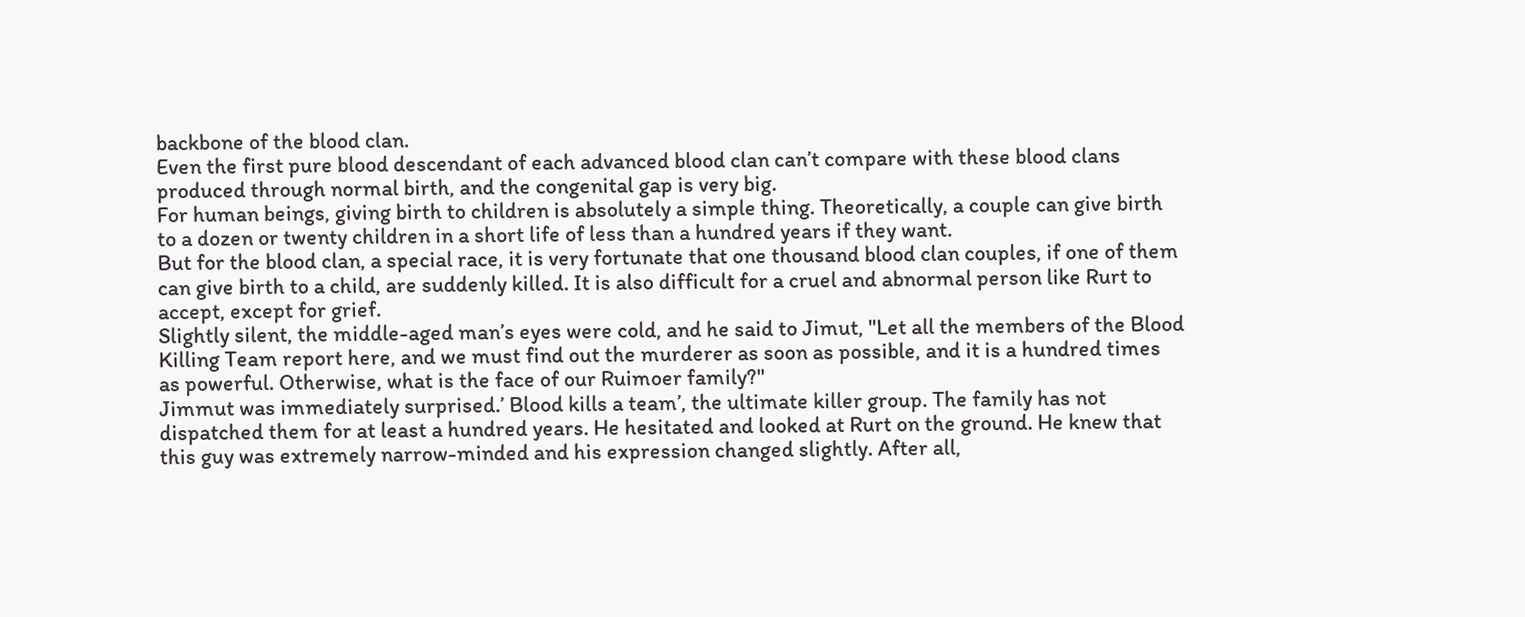backbone of the blood clan.
Even the first pure blood descendant of each advanced blood clan can’t compare with these blood clans produced through normal birth, and the congenital gap is very big.
For human beings, giving birth to children is absolutely a simple thing. Theoretically, a couple can give birth to a dozen or twenty children in a short life of less than a hundred years if they want.
But for the blood clan, a special race, it is very fortunate that one thousand blood clan couples, if one of them can give birth to a child, are suddenly killed. It is also difficult for a cruel and abnormal person like Rurt to accept, except for grief.
Slightly silent, the middle-aged man’s eyes were cold, and he said to Jimut, "Let all the members of the Blood Killing Team report here, and we must find out the murderer as soon as possible, and it is a hundred times as powerful. Otherwise, what is the face of our Ruimoer family?"
Jimmut was immediately surprised.’ Blood kills a team’, the ultimate killer group. The family has not dispatched them for at least a hundred years. He hesitated and looked at Rurt on the ground. He knew that this guy was extremely narrow-minded and his expression changed slightly. After all,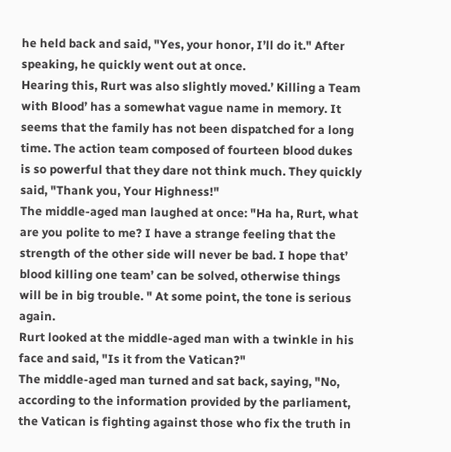he held back and said, "Yes, your honor, I’ll do it." After speaking, he quickly went out at once.
Hearing this, Rurt was also slightly moved.’ Killing a Team with Blood’ has a somewhat vague name in memory. It seems that the family has not been dispatched for a long time. The action team composed of fourteen blood dukes is so powerful that they dare not think much. They quickly said, "Thank you, Your Highness!"
The middle-aged man laughed at once: "Ha ha, Rurt, what are you polite to me? I have a strange feeling that the strength of the other side will never be bad. I hope that’ blood killing one team’ can be solved, otherwise things will be in big trouble. " At some point, the tone is serious again.
Rurt looked at the middle-aged man with a twinkle in his face and said, "Is it from the Vatican?"
The middle-aged man turned and sat back, saying, "No, according to the information provided by the parliament, the Vatican is fighting against those who fix the truth in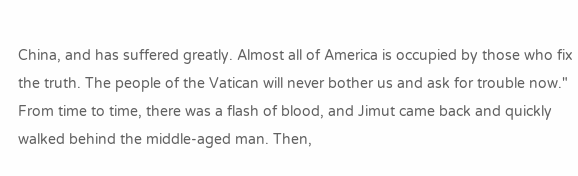China, and has suffered greatly. Almost all of America is occupied by those who fix the truth. The people of the Vatican will never bother us and ask for trouble now."
From time to time, there was a flash of blood, and Jimut came back and quickly walked behind the middle-aged man. Then,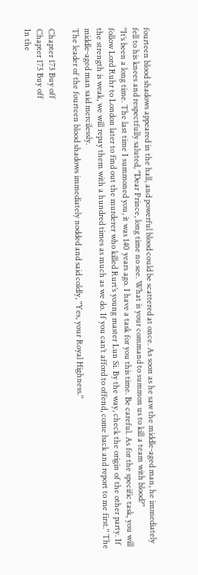fourteen blood shadows appeared in the hall, and powerful blood could be scattered at once. As soon as he saw the middle-aged man, he immediately fell to his knees and respectfully saluted, "Dear Prince, long time no see. What is your command to summon us to kill a team with blood?"
"It’s been a long time. The last time I summoned you, it was 140 years ago. I have a task for you this time. Be careful. As for the specific task, you will follow Lord Ruhr to London later to find out the murderer who killed Rurt’s young master Lun Si. By the way, check the origin of the other party. If the strength is weak, we will repay them with a hundred times as much as we do. If you can’t afford to offend, come back and report to me first." The middle-aged man said mercilessly.
The leader of the fourteen blood shadows immediately nodded and said coldly, "Yes, your Royal Highness."

Chapter 173 Buy off
Chapter 173 Buy off
In the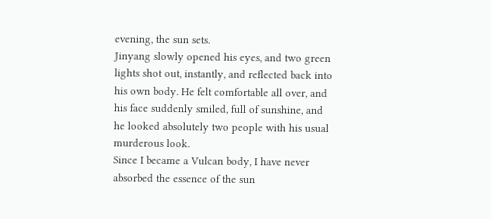evening, the sun sets.
Jinyang slowly opened his eyes, and two green lights shot out, instantly, and reflected back into his own body. He felt comfortable all over, and his face suddenly smiled, full of sunshine, and he looked absolutely two people with his usual murderous look.
Since I became a Vulcan body, I have never absorbed the essence of the sun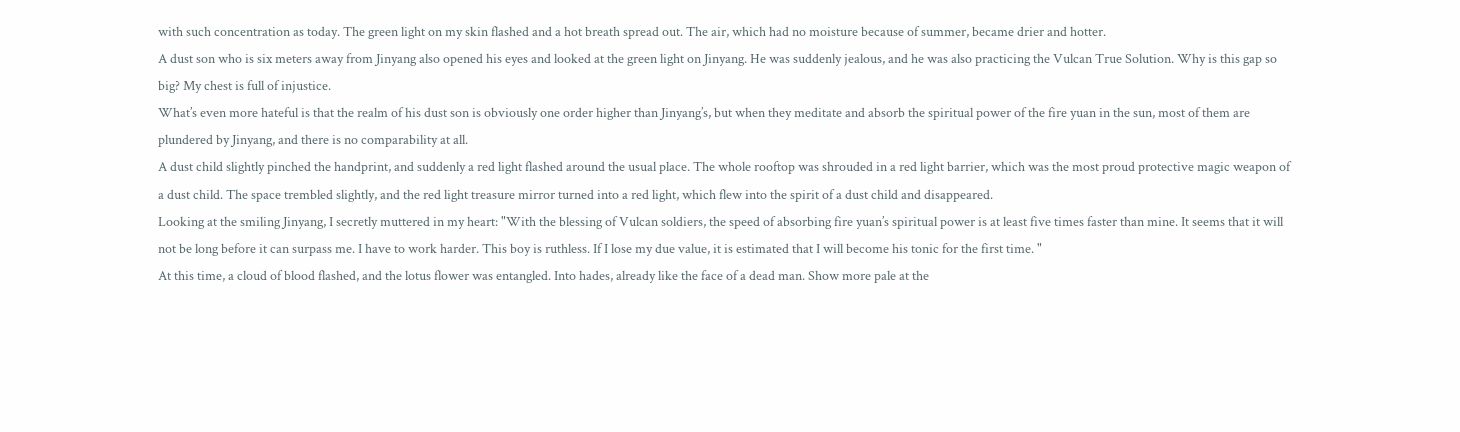with such concentration as today. The green light on my skin flashed and a hot breath spread out. The air, which had no moisture because of summer, became drier and hotter.
A dust son who is six meters away from Jinyang also opened his eyes and looked at the green light on Jinyang. He was suddenly jealous, and he was also practicing the Vulcan True Solution. Why is this gap so big? My chest is full of injustice.
What’s even more hateful is that the realm of his dust son is obviously one order higher than Jinyang’s, but when they meditate and absorb the spiritual power of the fire yuan in the sun, most of them are plundered by Jinyang, and there is no comparability at all.
A dust child slightly pinched the handprint, and suddenly a red light flashed around the usual place. The whole rooftop was shrouded in a red light barrier, which was the most proud protective magic weapon of a dust child. The space trembled slightly, and the red light treasure mirror turned into a red light, which flew into the spirit of a dust child and disappeared.
Looking at the smiling Jinyang, I secretly muttered in my heart: "With the blessing of Vulcan soldiers, the speed of absorbing fire yuan’s spiritual power is at least five times faster than mine. It seems that it will not be long before it can surpass me. I have to work harder. This boy is ruthless. If I lose my due value, it is estimated that I will become his tonic for the first time. "
At this time, a cloud of blood flashed, and the lotus flower was entangled. Into hades, already like the face of a dead man. Show more pale at the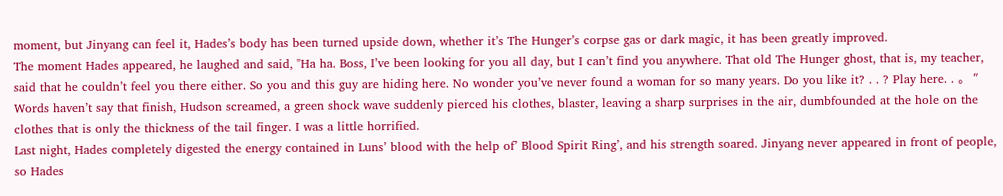moment, but Jinyang can feel it, Hades’s body has been turned upside down, whether it’s The Hunger’s corpse gas or dark magic, it has been greatly improved.
The moment Hades appeared, he laughed and said, "Ha ha. Boss, I’ve been looking for you all day, but I can’t find you anywhere. That old The Hunger ghost, that is, my teacher, said that he couldn’t feel you there either. So you and this guy are hiding here. No wonder you’ve never found a woman for so many years. Do you like it? . . ? Play here. . 。 ”
Words haven’t say that finish, Hudson screamed, a green shock wave suddenly pierced his clothes, blaster, leaving a sharp surprises in the air, dumbfounded at the hole on the clothes that is only the thickness of the tail finger. I was a little horrified.
Last night, Hades completely digested the energy contained in Luns’ blood with the help of’ Blood Spirit Ring’, and his strength soared. Jinyang never appeared in front of people, so Hades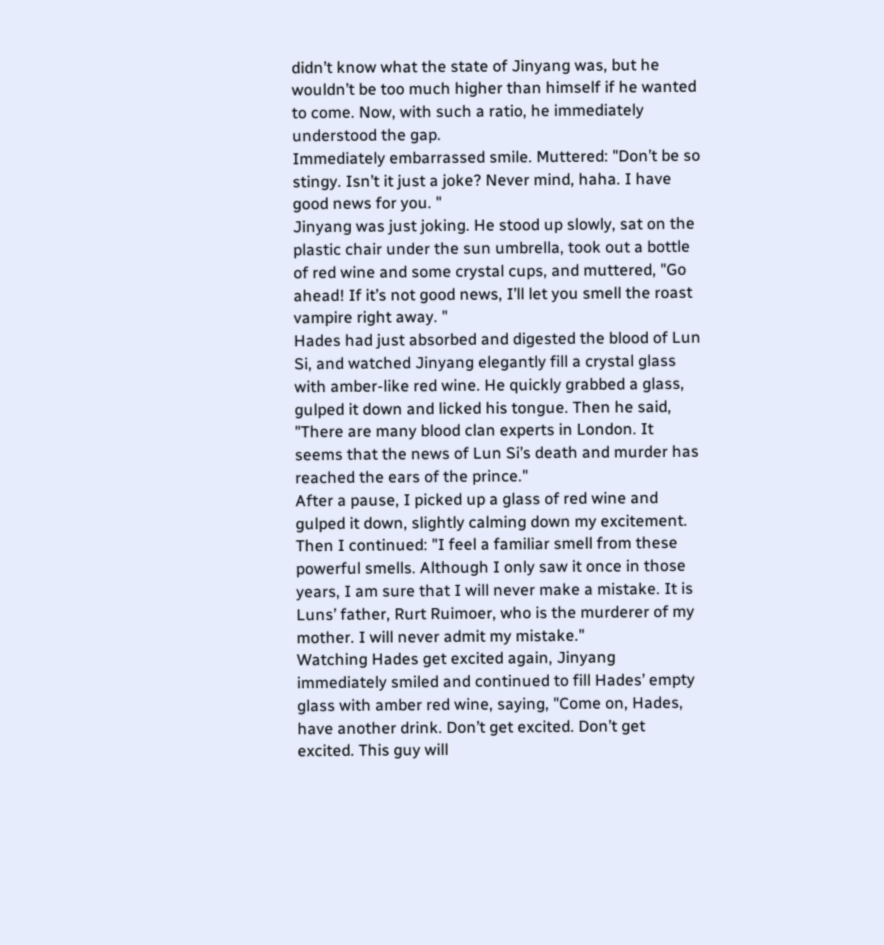didn’t know what the state of Jinyang was, but he wouldn’t be too much higher than himself if he wanted to come. Now, with such a ratio, he immediately understood the gap.
Immediately embarrassed smile. Muttered: "Don’t be so stingy. Isn’t it just a joke? Never mind, haha. I have good news for you. "
Jinyang was just joking. He stood up slowly, sat on the plastic chair under the sun umbrella, took out a bottle of red wine and some crystal cups, and muttered, "Go ahead! If it’s not good news, I’ll let you smell the roast vampire right away. "
Hades had just absorbed and digested the blood of Lun Si, and watched Jinyang elegantly fill a crystal glass with amber-like red wine. He quickly grabbed a glass, gulped it down and licked his tongue. Then he said, "There are many blood clan experts in London. It seems that the news of Lun Si’s death and murder has reached the ears of the prince."
After a pause, I picked up a glass of red wine and gulped it down, slightly calming down my excitement. Then I continued: "I feel a familiar smell from these powerful smells. Although I only saw it once in those years, I am sure that I will never make a mistake. It is Luns’ father, Rurt Ruimoer, who is the murderer of my mother. I will never admit my mistake."
Watching Hades get excited again, Jinyang immediately smiled and continued to fill Hades’ empty glass with amber red wine, saying, "Come on, Hades, have another drink. Don’t get excited. Don’t get excited. This guy will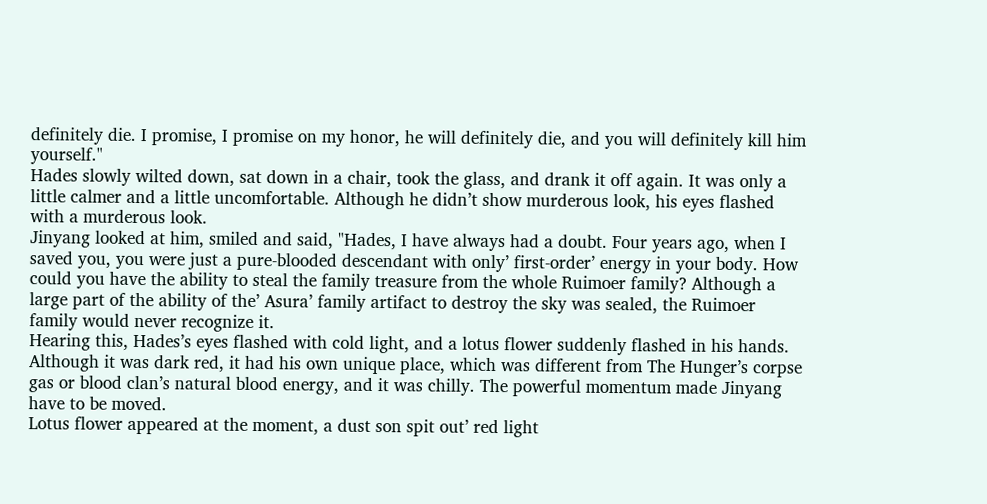definitely die. I promise, I promise on my honor, he will definitely die, and you will definitely kill him yourself."
Hades slowly wilted down, sat down in a chair, took the glass, and drank it off again. It was only a little calmer and a little uncomfortable. Although he didn’t show murderous look, his eyes flashed with a murderous look.
Jinyang looked at him, smiled and said, "Hades, I have always had a doubt. Four years ago, when I saved you, you were just a pure-blooded descendant with only’ first-order’ energy in your body. How could you have the ability to steal the family treasure from the whole Ruimoer family? Although a large part of the ability of the’ Asura’ family artifact to destroy the sky was sealed, the Ruimoer family would never recognize it.
Hearing this, Hades’s eyes flashed with cold light, and a lotus flower suddenly flashed in his hands. Although it was dark red, it had his own unique place, which was different from The Hunger’s corpse gas or blood clan’s natural blood energy, and it was chilly. The powerful momentum made Jinyang have to be moved.
Lotus flower appeared at the moment, a dust son spit out’ red light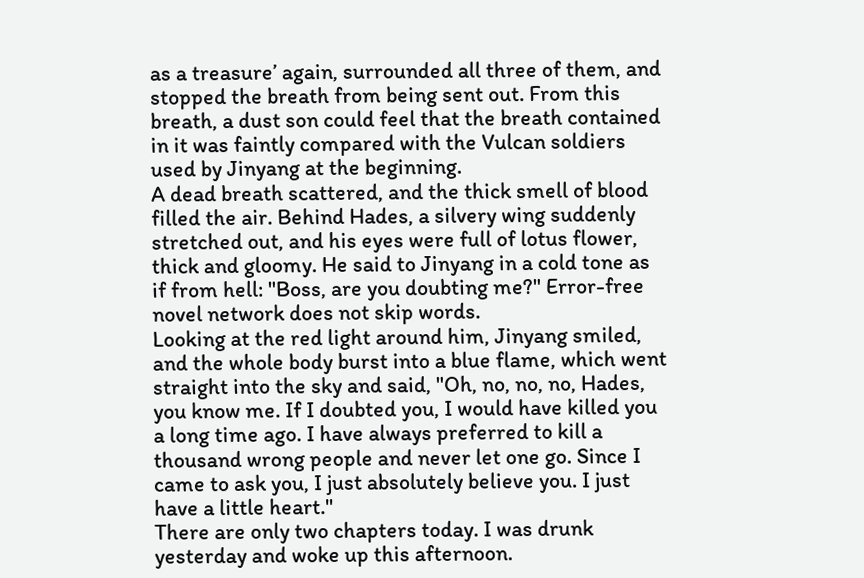as a treasure’ again, surrounded all three of them, and stopped the breath from being sent out. From this breath, a dust son could feel that the breath contained in it was faintly compared with the Vulcan soldiers used by Jinyang at the beginning.
A dead breath scattered, and the thick smell of blood filled the air. Behind Hades, a silvery wing suddenly stretched out, and his eyes were full of lotus flower, thick and gloomy. He said to Jinyang in a cold tone as if from hell: "Boss, are you doubting me?" Error-free novel network does not skip words.
Looking at the red light around him, Jinyang smiled, and the whole body burst into a blue flame, which went straight into the sky and said, "Oh, no, no, no, Hades, you know me. If I doubted you, I would have killed you a long time ago. I have always preferred to kill a thousand wrong people and never let one go. Since I came to ask you, I just absolutely believe you. I just have a little heart."
There are only two chapters today. I was drunk yesterday and woke up this afternoon.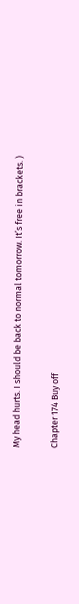My head hurts. I should be back to normal tomorrow. It’s free in brackets. )

Chapter 174 Buy off